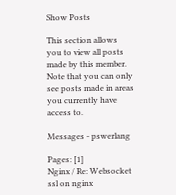Show Posts

This section allows you to view all posts made by this member. Note that you can only see posts made in areas you currently have access to.

Messages - pswerlang

Pages: [1]
Nginx / Re: Websocket ssl on nginx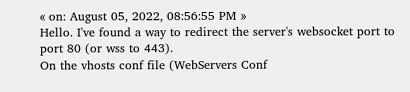« on: August 05, 2022, 08:56:55 PM »
Hello. I've found a way to redirect the server's websocket port to port 80 (or wss to 443).
On the vhosts conf file (WebServers Conf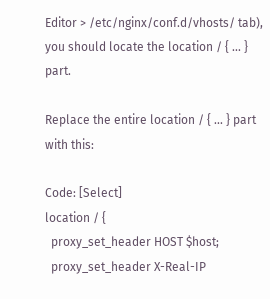Editor > /etc/nginx/conf.d/vhosts/ tab), you should locate the location / { ... } part.

Replace the entire location / { ... } part with this:

Code: [Select]
location / {
  proxy_set_header HOST $host;
  proxy_set_header X-Real-IP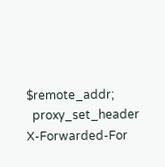$remote_addr;
  proxy_set_header X-Forwarded-For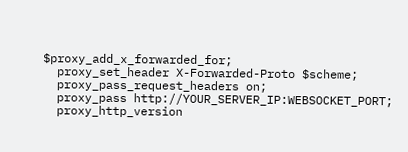$proxy_add_x_forwarded_for;
  proxy_set_header X-Forwarded-Proto $scheme;
  proxy_pass_request_headers on;
  proxy_pass http://YOUR_SERVER_IP:WEBSOCKET_PORT;
  proxy_http_version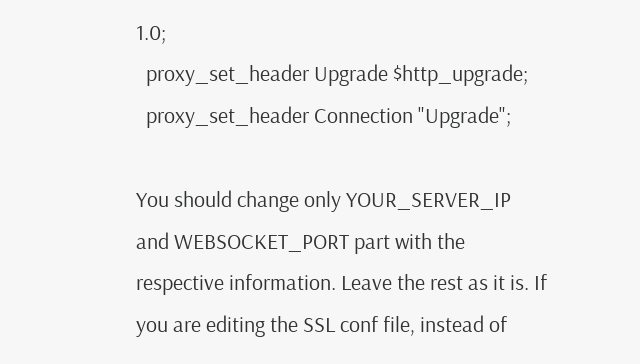1.0;
  proxy_set_header Upgrade $http_upgrade;
  proxy_set_header Connection "Upgrade";

You should change only YOUR_SERVER_IP and WEBSOCKET_PORT part with the respective information. Leave the rest as it is. If you are editing the SSL conf file, instead of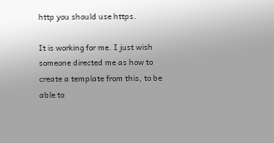http you should use https.

It is working for me. I just wish someone directed me as how to create a template from this, to be able to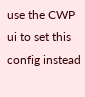use the CWP ui to set this config instead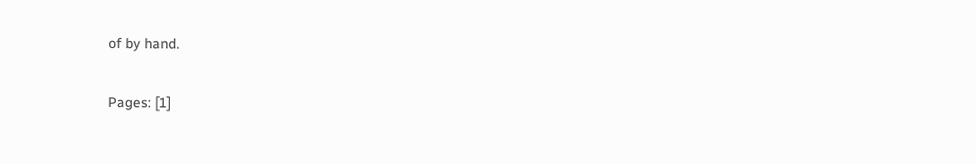of by hand.

Pages: [1]